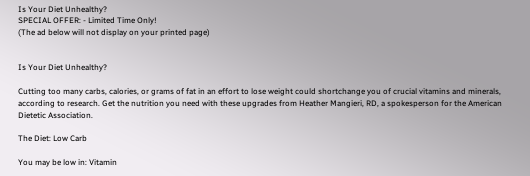Is Your Diet Unhealthy?
SPECIAL OFFER: - Limited Time Only!
(The ad below will not display on your printed page)


Is Your Diet Unhealthy?

Cutting too many carbs, calories, or grams of fat in an effort to lose weight could shortchange you of crucial vitamins and minerals, according to research. Get the nutrition you need with these upgrades from Heather Mangieri, RD, a spokesperson for the American Dietetic Association.

The Diet: Low Carb

You may be low in: Vitamin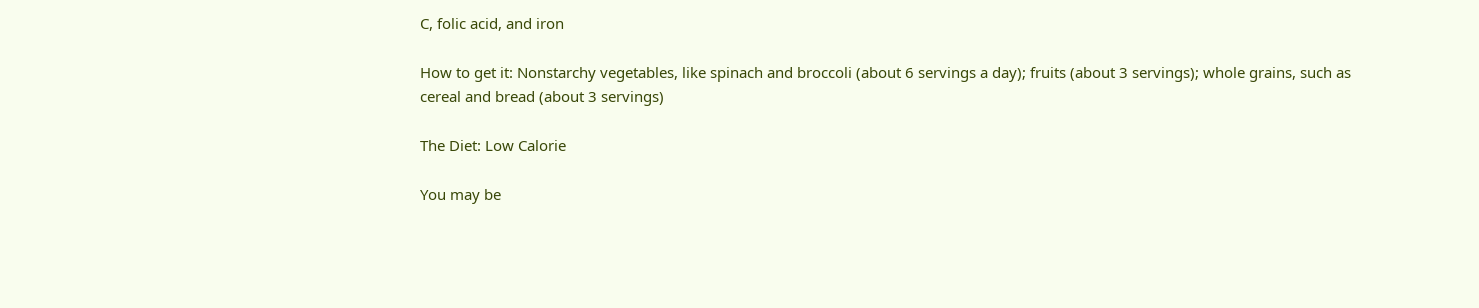C, folic acid, and iron

How to get it: Nonstarchy vegetables, like spinach and broccoli (about 6 servings a day); fruits (about 3 servings); whole grains, such as cereal and bread (about 3 servings)

The Diet: Low Calorie

You may be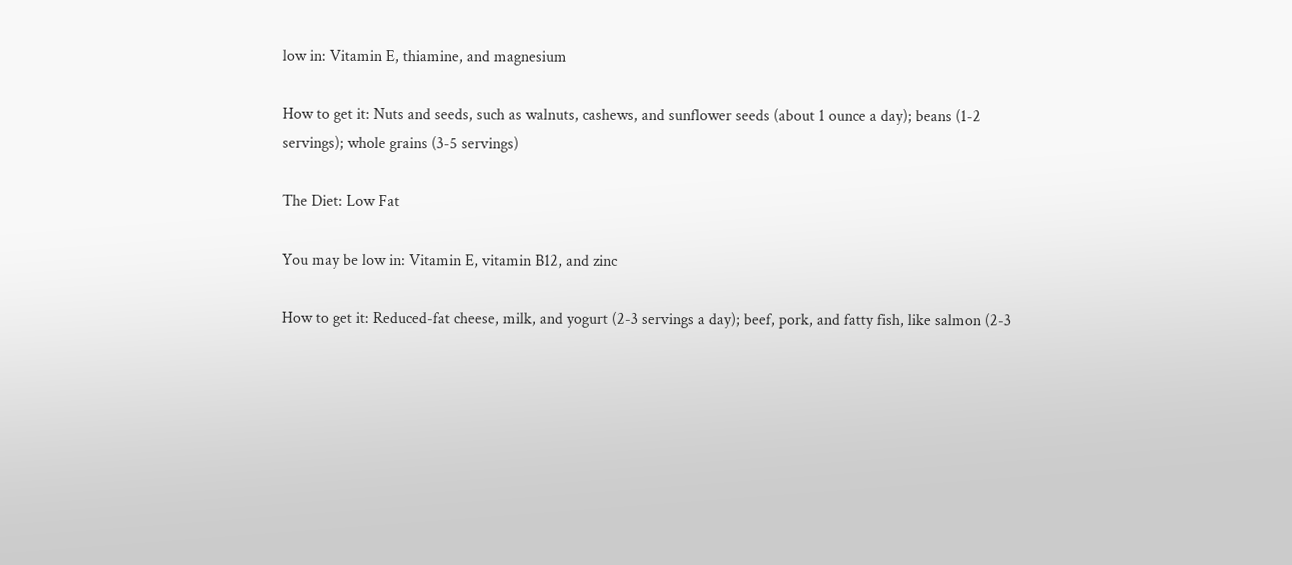low in: Vitamin E, thiamine, and magnesium

How to get it: Nuts and seeds, such as walnuts, cashews, and sunflower seeds (about 1 ounce a day); beans (1-2 servings); whole grains (3-5 servings)

The Diet: Low Fat

You may be low in: Vitamin E, vitamin B12, and zinc

How to get it: Reduced-fat cheese, milk, and yogurt (2-3 servings a day); beef, pork, and fatty fish, like salmon (2-3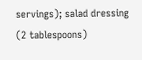servings); salad dressing (2 tablespoons)